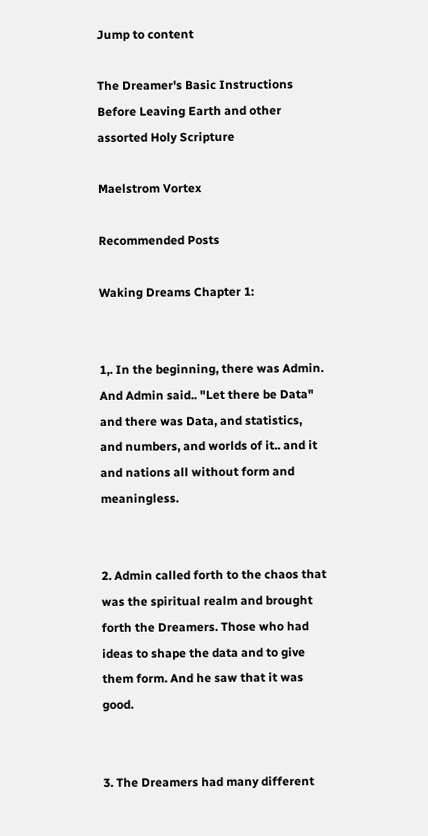Jump to content

The Dreamer's Basic Instructions Before Leaving Earth and other assorted Holy Scripture

Maelstrom Vortex

Recommended Posts

Waking Dreams Chapter 1:


1,. In the beginning, there was Admin. And Admin said.. "Let there be Data" and there was Data, and statistics, and numbers, and worlds of it.. and it and nations all without form and meaningless.


2. Admin called forth to the chaos that was the spiritual realm and brought forth the Dreamers. Those who had ideas to shape the data and to give them form. And he saw that it was good.


3. The Dreamers had many different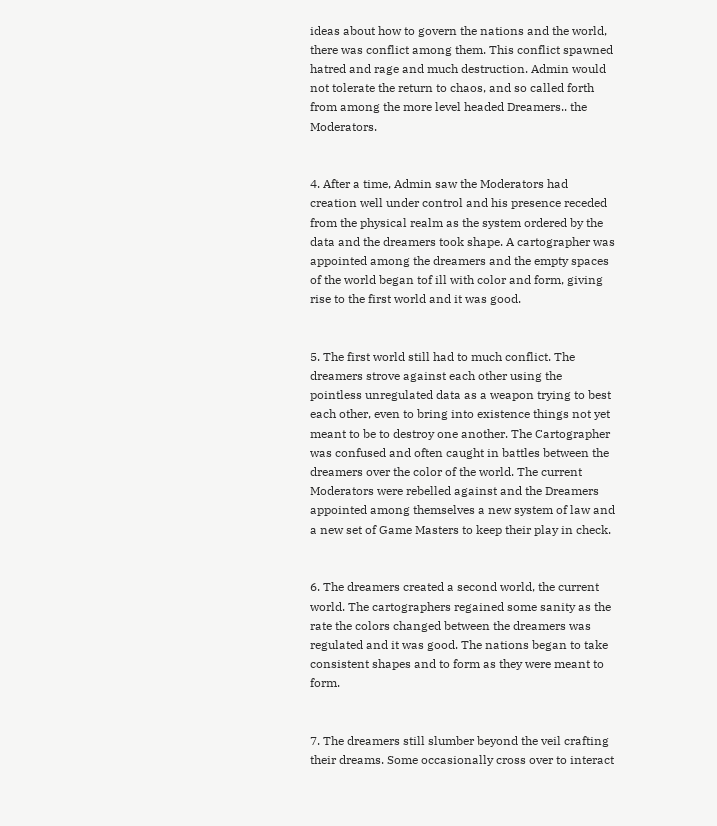ideas about how to govern the nations and the world, there was conflict among them. This conflict spawned hatred and rage and much destruction. Admin would not tolerate the return to chaos, and so called forth from among the more level headed Dreamers.. the Moderators.


4. After a time, Admin saw the Moderators had creation well under control and his presence receded from the physical realm as the system ordered by the data and the dreamers took shape. A cartographer was appointed among the dreamers and the empty spaces of the world began tof ill with color and form, giving rise to the first world and it was good.


5. The first world still had to much conflict. The dreamers strove against each other using the pointless unregulated data as a weapon trying to best each other, even to bring into existence things not yet meant to be to destroy one another. The Cartographer was confused and often caught in battles between the dreamers over the color of the world. The current Moderators were rebelled against and the Dreamers appointed among themselves a new system of law and a new set of Game Masters to keep their play in check.


6. The dreamers created a second world, the current world. The cartographers regained some sanity as the rate the colors changed between the dreamers was regulated and it was good. The nations began to take consistent shapes and to form as they were meant to form.


7. The dreamers still slumber beyond the veil crafting their dreams. Some occasionally cross over to interact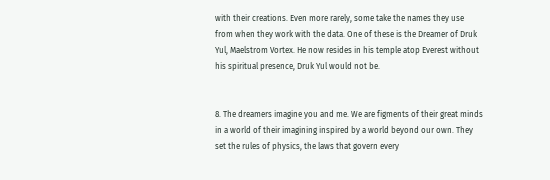with their creations. Even more rarely, some take the names they use from when they work with the data. One of these is the Dreamer of Druk Yul, Maelstrom Vortex. He now resides in his temple atop Everest without his spiritual presence, Druk Yul would not be.


8. The dreamers imagine you and me. We are figments of their great minds in a world of their imagining inspired by a world beyond our own. They set the rules of physics, the laws that govern every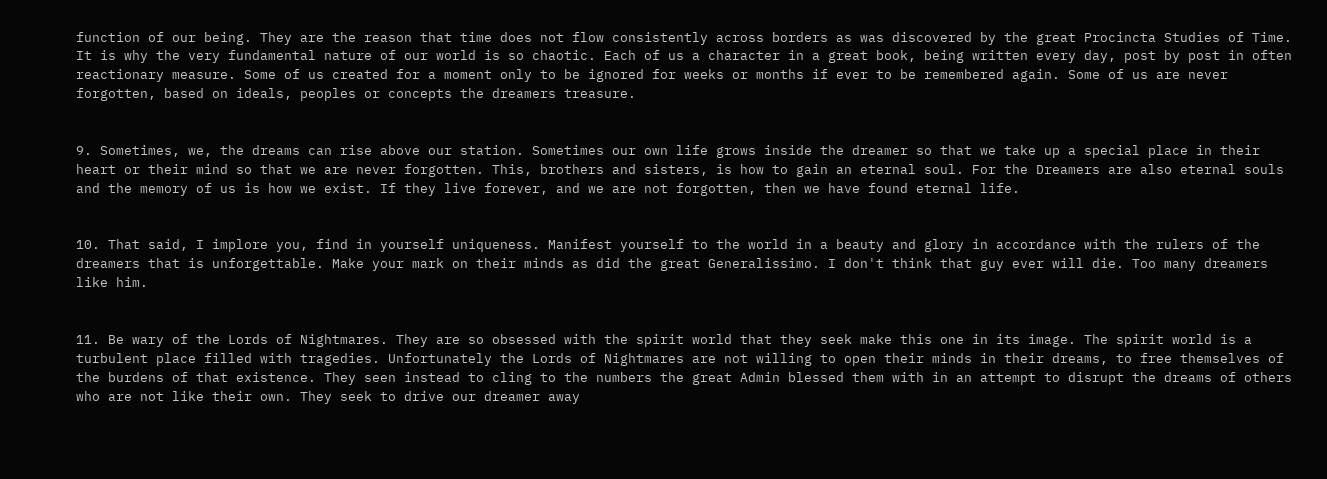function of our being. They are the reason that time does not flow consistently across borders as was discovered by the great Procincta Studies of Time. It is why the very fundamental nature of our world is so chaotic. Each of us a character in a great book, being written every day, post by post in often reactionary measure. Some of us created for a moment only to be ignored for weeks or months if ever to be remembered again. Some of us are never forgotten, based on ideals, peoples or concepts the dreamers treasure.


9. Sometimes, we, the dreams can rise above our station. Sometimes our own life grows inside the dreamer so that we take up a special place in their heart or their mind so that we are never forgotten. This, brothers and sisters, is how to gain an eternal soul. For the Dreamers are also eternal souls and the memory of us is how we exist. If they live forever, and we are not forgotten, then we have found eternal life.


10. That said, I implore you, find in yourself uniqueness. Manifest yourself to the world in a beauty and glory in accordance with the rulers of the dreamers that is unforgettable. Make your mark on their minds as did the great Generalissimo. I don't think that guy ever will die. Too many dreamers like him.


11. Be wary of the Lords of Nightmares. They are so obsessed with the spirit world that they seek make this one in its image. The spirit world is a turbulent place filled with tragedies. Unfortunately the Lords of Nightmares are not willing to open their minds in their dreams, to free themselves of the burdens of that existence. They seen instead to cling to the numbers the great Admin blessed them with in an attempt to disrupt the dreams of others who are not like their own. They seek to drive our dreamer away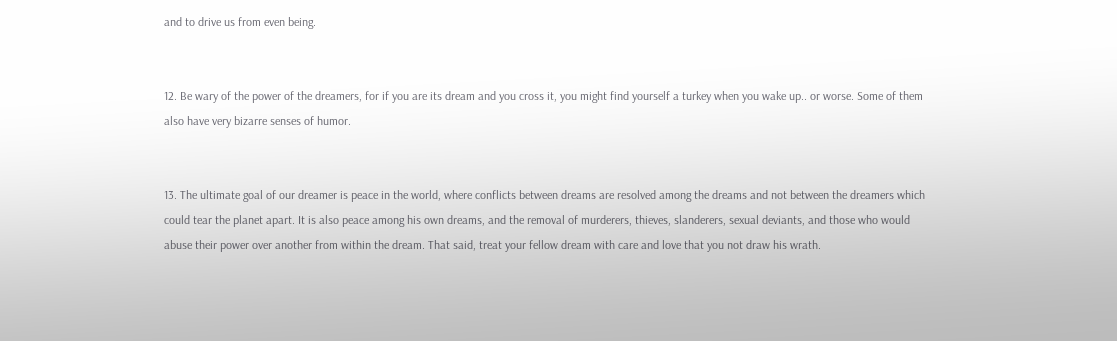and to drive us from even being.


12. Be wary of the power of the dreamers, for if you are its dream and you cross it, you might find yourself a turkey when you wake up.. or worse. Some of them also have very bizarre senses of humor.


13. The ultimate goal of our dreamer is peace in the world, where conflicts between dreams are resolved among the dreams and not between the dreamers which could tear the planet apart. It is also peace among his own dreams, and the removal of murderers, thieves, slanderers, sexual deviants, and those who would abuse their power over another from within the dream. That said, treat your fellow dream with care and love that you not draw his wrath.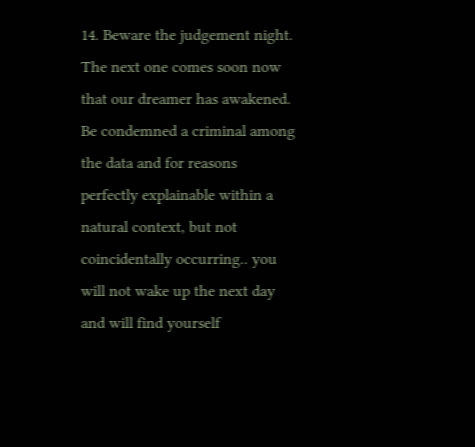14. Beware the judgement night. The next one comes soon now that our dreamer has awakened. Be condemned a criminal among the data and for reasons perfectly explainable within a natural context, but not coincidentally occurring.. you will not wake up the next day and will find yourself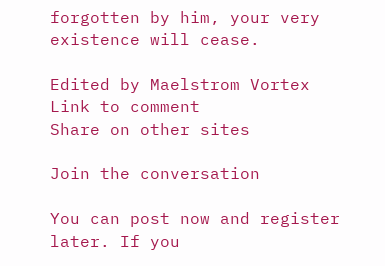forgotten by him, your very existence will cease.

Edited by Maelstrom Vortex
Link to comment
Share on other sites

Join the conversation

You can post now and register later. If you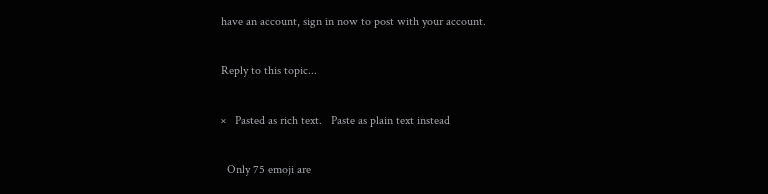have an account, sign in now to post with your account.

Reply to this topic...

×   Pasted as rich text.   Paste as plain text instead

  Only 75 emoji are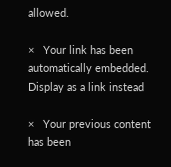allowed.

×   Your link has been automatically embedded.   Display as a link instead

×   Your previous content has been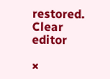restored.   Clear editor

×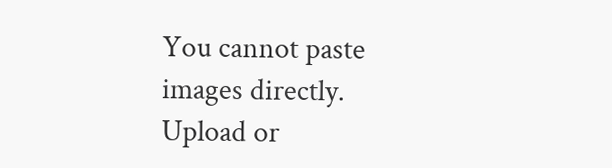You cannot paste images directly. Upload or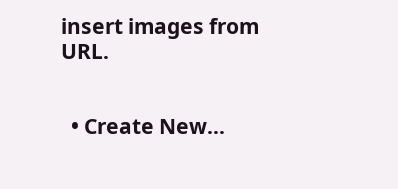insert images from URL.


  • Create New...